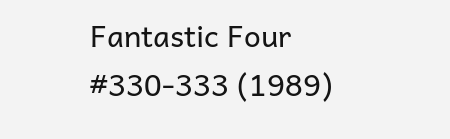Fantastic Four #330-333 (1989)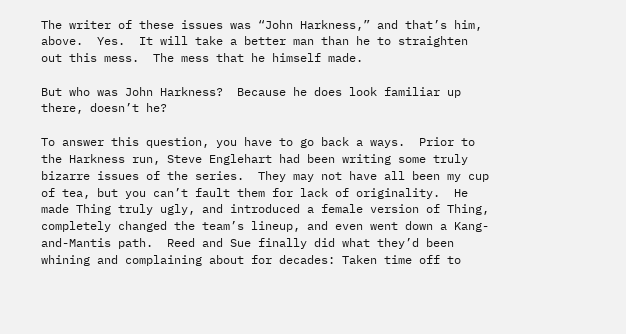The writer of these issues was “John Harkness,” and that’s him, above.  Yes.  It will take a better man than he to straighten out this mess.  The mess that he himself made.

But who was John Harkness?  Because he does look familiar up there, doesn’t he?

To answer this question, you have to go back a ways.  Prior to the Harkness run, Steve Englehart had been writing some truly bizarre issues of the series.  They may not have all been my cup of tea, but you can’t fault them for lack of originality.  He made Thing truly ugly, and introduced a female version of Thing, completely changed the team’s lineup, and even went down a Kang-and-Mantis path.  Reed and Sue finally did what they’d been whining and complaining about for decades: Taken time off to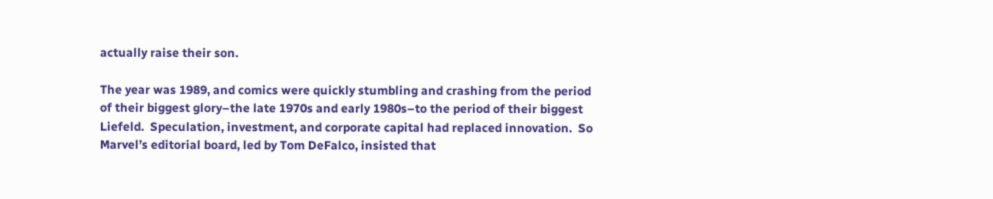actually raise their son.

The year was 1989, and comics were quickly stumbling and crashing from the period of their biggest glory–the late 1970s and early 1980s–to the period of their biggest Liefeld.  Speculation, investment, and corporate capital had replaced innovation.  So Marvel’s editorial board, led by Tom DeFalco, insisted that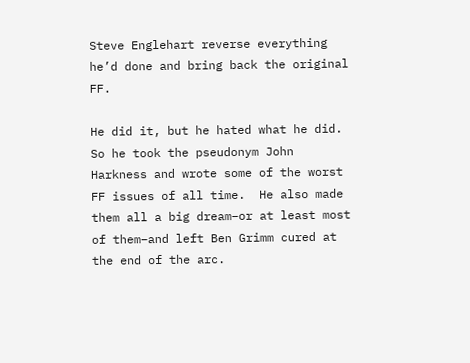Steve Englehart reverse everything he’d done and bring back the original FF.

He did it, but he hated what he did.  So he took the pseudonym John Harkness and wrote some of the worst FF issues of all time.  He also made them all a big dream–or at least most of them–and left Ben Grimm cured at the end of the arc.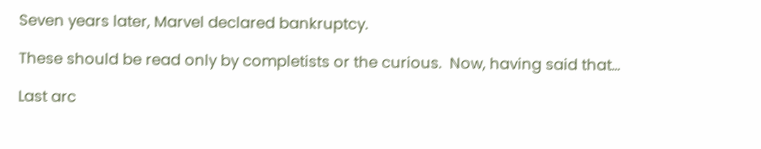Seven years later, Marvel declared bankruptcy.

These should be read only by completists or the curious.  Now, having said that…

Last arc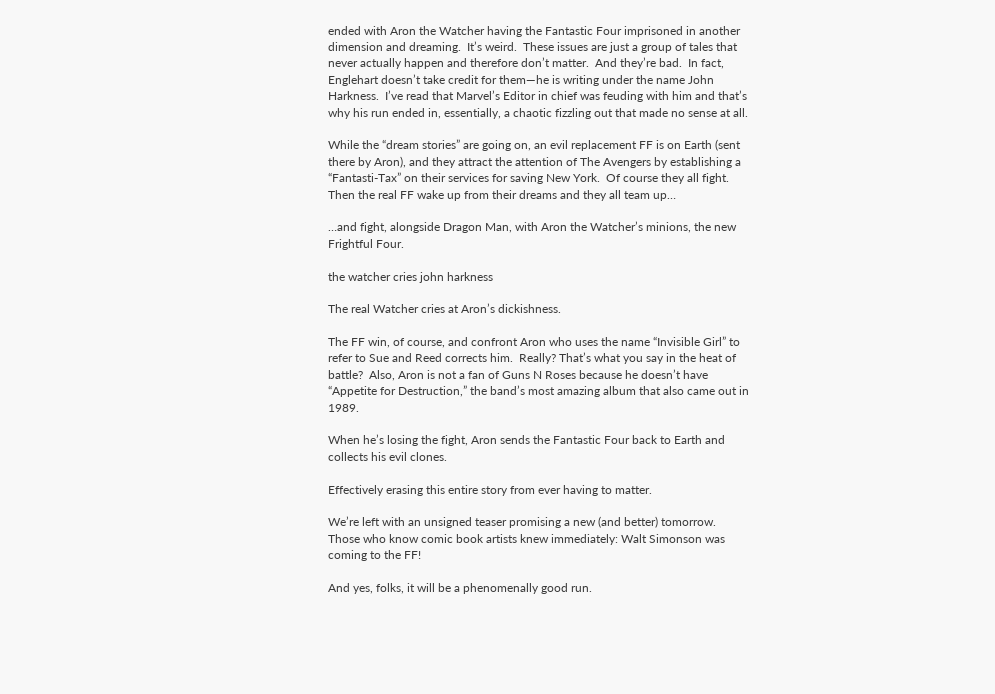ended with Aron the Watcher having the Fantastic Four imprisoned in another dimension and dreaming.  It’s weird.  These issues are just a group of tales that never actually happen and therefore don’t matter.  And they’re bad.  In fact, Englehart doesn’t take credit for them—he is writing under the name John Harkness.  I’ve read that Marvel’s Editor in chief was feuding with him and that’s why his run ended in, essentially, a chaotic fizzling out that made no sense at all.

While the “dream stories” are going on, an evil replacement FF is on Earth (sent there by Aron), and they attract the attention of The Avengers by establishing a “Fantasti-Tax” on their services for saving New York.  Of course they all fight.  Then the real FF wake up from their dreams and they all team up…

…and fight, alongside Dragon Man, with Aron the Watcher’s minions, the new Frightful Four.

the watcher cries john harkness

The real Watcher cries at Aron’s dickishness.

The FF win, of course, and confront Aron who uses the name “Invisible Girl” to refer to Sue and Reed corrects him.  Really? That’s what you say in the heat of battle?  Also, Aron is not a fan of Guns N Roses because he doesn’t have “Appetite for Destruction,” the band’s most amazing album that also came out in 1989.

When he’s losing the fight, Aron sends the Fantastic Four back to Earth and collects his evil clones.

Effectively erasing this entire story from ever having to matter.

We’re left with an unsigned teaser promising a new (and better) tomorrow.  Those who know comic book artists knew immediately: Walt Simonson was coming to the FF!

And yes, folks, it will be a phenomenally good run.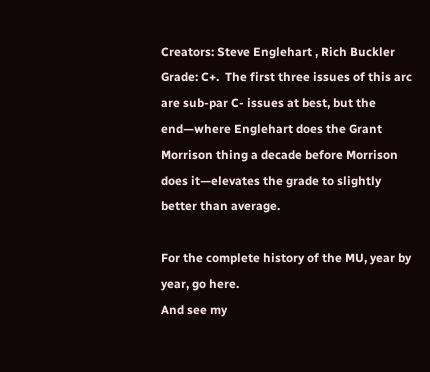Creators: Steve Englehart , Rich Buckler
Grade: C+.  The first three issues of this arc are sub-par C- issues at best, but the end—where Englehart does the Grant Morrison thing a decade before Morrison does it—elevates the grade to slightly better than average.

For the complete history of the MU, year by year, go here.
And see my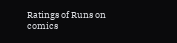Ratings of Runs on comics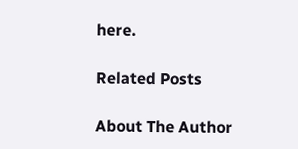here.

Related Posts

About The Author